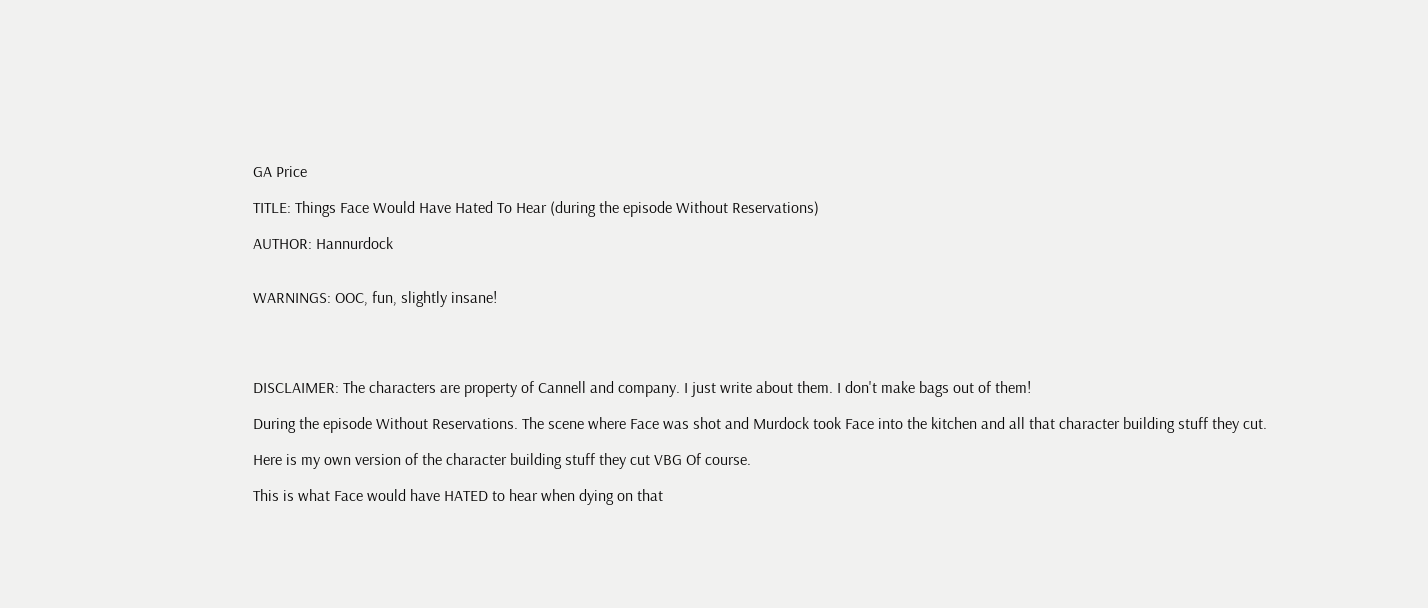GA Price

TITLE: Things Face Would Have Hated To Hear (during the episode Without Reservations)

AUTHOR: Hannurdock


WARNINGS: OOC, fun, slightly insane!




DISCLAIMER: The characters are property of Cannell and company. I just write about them. I don't make bags out of them!

During the episode Without Reservations. The scene where Face was shot and Murdock took Face into the kitchen and all that character building stuff they cut.

Here is my own version of the character building stuff they cut VBG Of course.

This is what Face would have HATED to hear when dying on that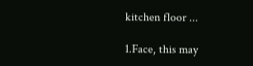kitchen floor ...

1.Face, this may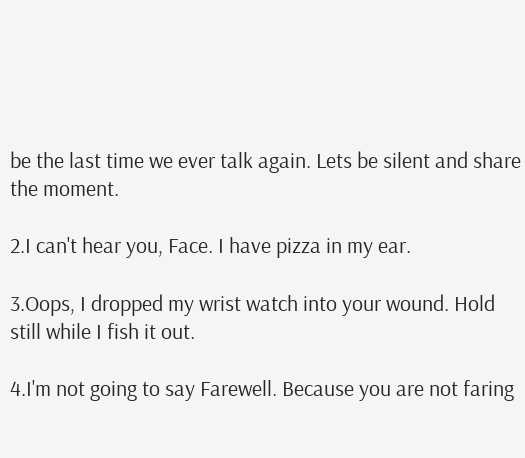be the last time we ever talk again. Lets be silent and share the moment.

2.I can't hear you, Face. I have pizza in my ear.

3.Oops, I dropped my wrist watch into your wound. Hold still while I fish it out.

4.I'm not going to say Farewell. Because you are not faring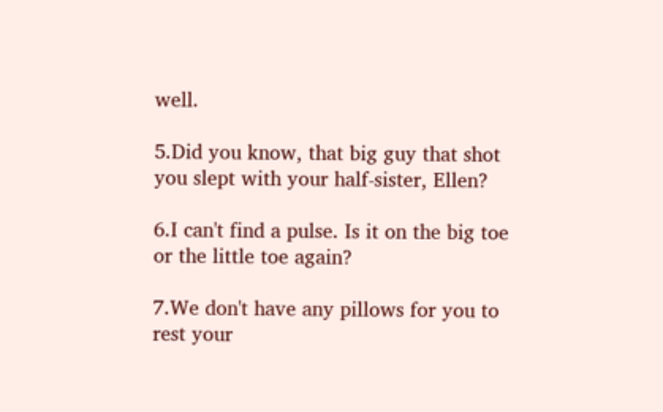well.

5.Did you know, that big guy that shot you slept with your half-sister, Ellen?

6.I can't find a pulse. Is it on the big toe or the little toe again?

7.We don't have any pillows for you to rest your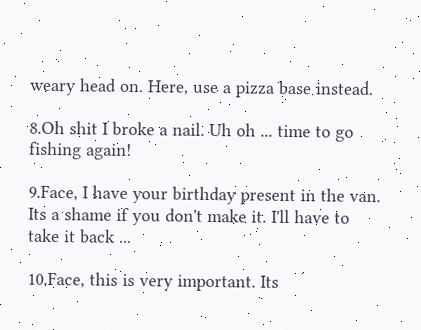weary head on. Here, use a pizza base instead.

8.Oh shit I broke a nail. Uh oh ... time to go fishing again!

9.Face, I have your birthday present in the van. Its a shame if you don't make it. I'll have to take it back ...

10.Face, this is very important. Its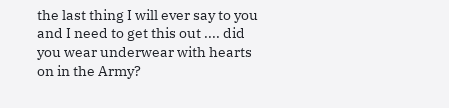the last thing I will ever say to you and I need to get this out .... did you wear underwear with hearts on in the Army?